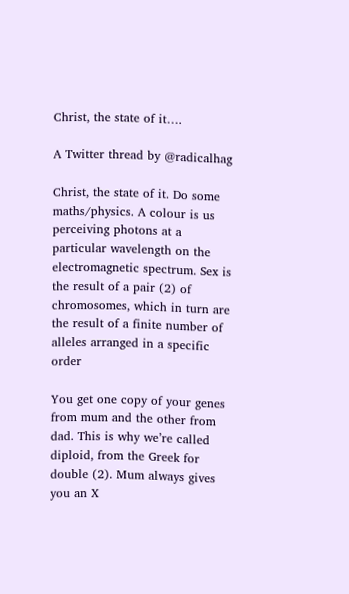Christ, the state of it….

A Twitter thread by @radicalhag

Christ, the state of it. Do some maths/physics. A colour is us perceiving photons at a particular wavelength on the electromagnetic spectrum. Sex is the result of a pair (2) of chromosomes, which in turn are the result of a finite number of alleles arranged in a specific order

You get one copy of your genes from mum and the other from dad. This is why we’re called diploid, from the Greek for double (2). Mum always gives you an X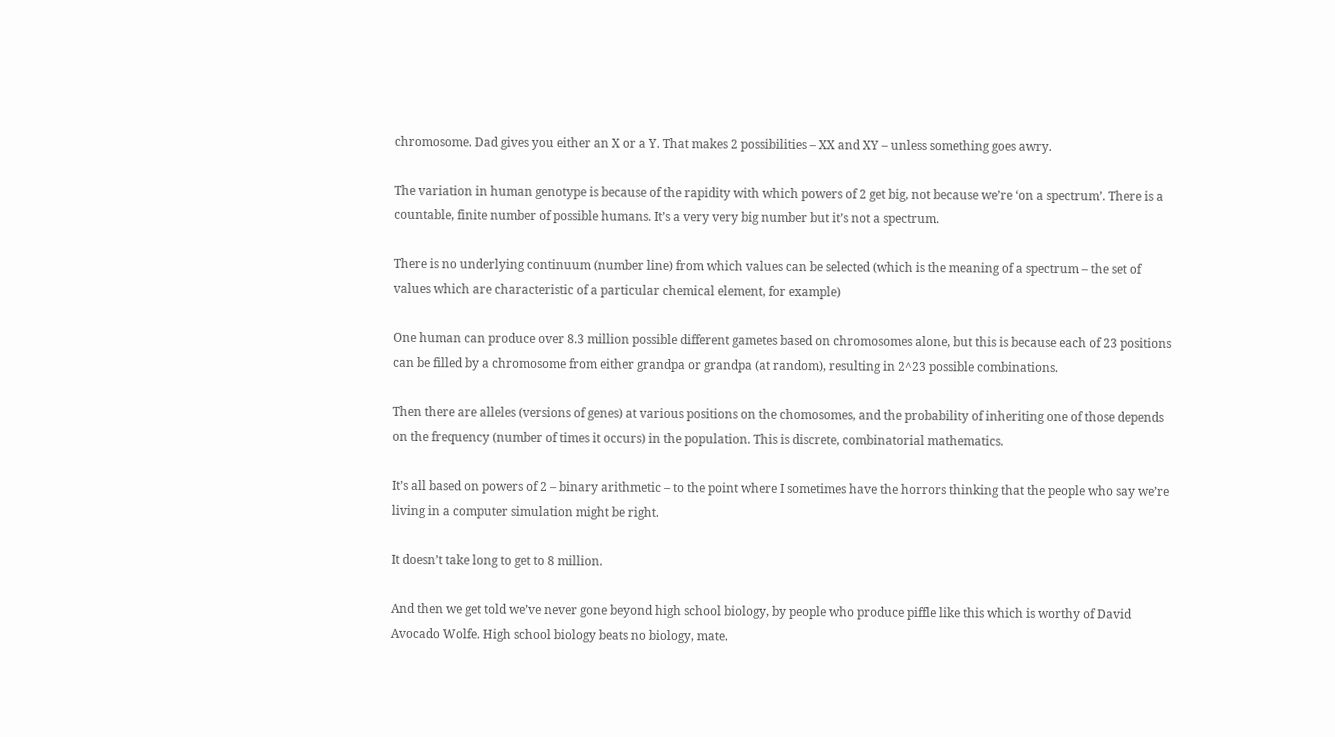chromosome. Dad gives you either an X or a Y. That makes 2 possibilities – XX and XY – unless something goes awry.

The variation in human genotype is because of the rapidity with which powers of 2 get big, not because we’re ‘on a spectrum’. There is a countable, finite number of possible humans. It’s a very very big number but it’s not a spectrum.

There is no underlying continuum (number line) from which values can be selected (which is the meaning of a spectrum – the set of values which are characteristic of a particular chemical element, for example)

One human can produce over 8.3 million possible different gametes based on chromosomes alone, but this is because each of 23 positions can be filled by a chromosome from either grandpa or grandpa (at random), resulting in 2^23 possible combinations.

Then there are alleles (versions of genes) at various positions on the chomosomes, and the probability of inheriting one of those depends on the frequency (number of times it occurs) in the population. This is discrete, combinatorial mathematics.

It’s all based on powers of 2 – binary arithmetic – to the point where I sometimes have the horrors thinking that the people who say we’re living in a computer simulation might be right.

It doesn’t take long to get to 8 million.

And then we get told we’ve never gone beyond high school biology, by people who produce piffle like this which is worthy of David Avocado Wolfe. High school biology beats no biology, mate.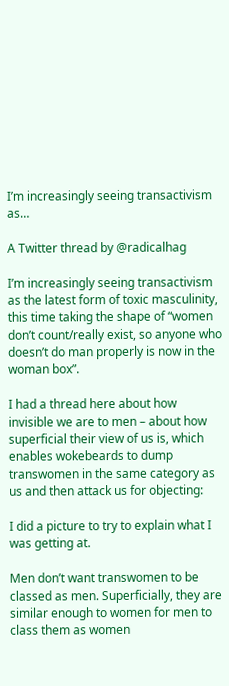I’m increasingly seeing transactivism as…

A Twitter thread by @radicalhag

I’m increasingly seeing transactivism as the latest form of toxic masculinity, this time taking the shape of “women don’t count/really exist, so anyone who doesn’t do man properly is now in the woman box”.

I had a thread here about how invisible we are to men – about how superficial their view of us is, which enables wokebeards to dump transwomen in the same category as us and then attack us for objecting:

I did a picture to try to explain what I was getting at.

Men don’t want transwomen to be classed as men. Superficially, they are similar enough to women for men to class them as women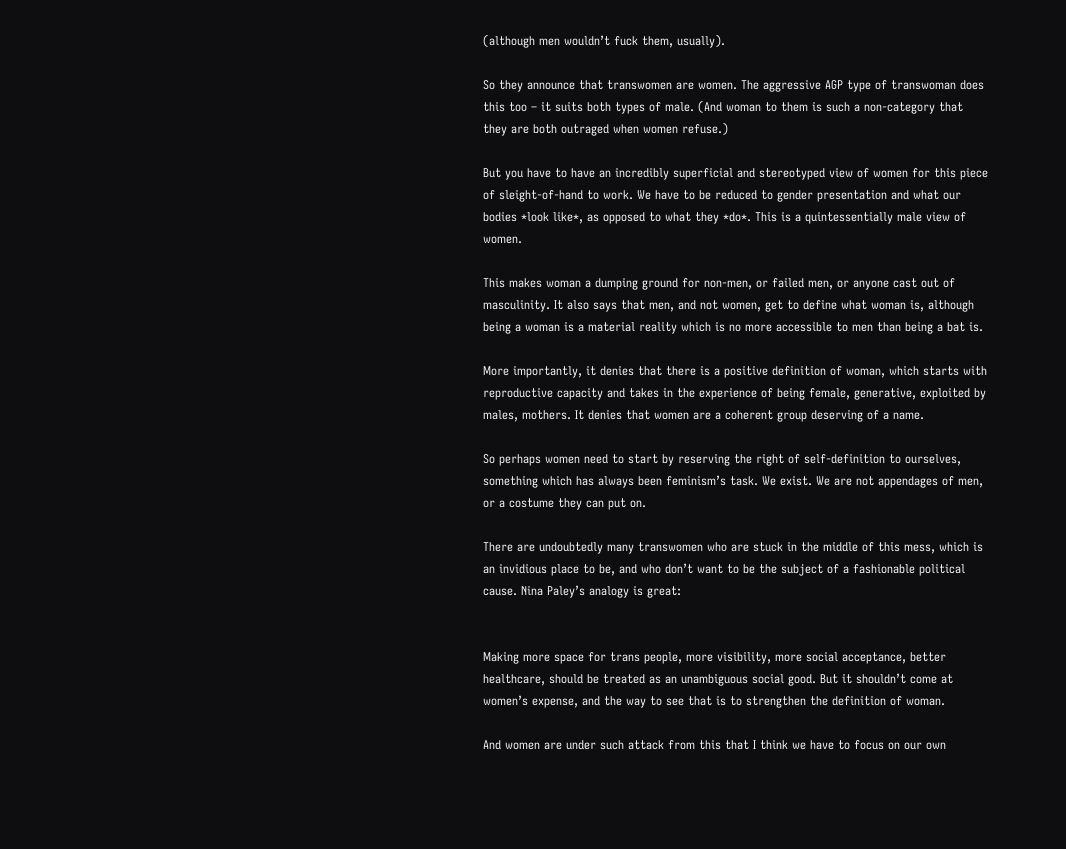(although men wouldn’t fuck them, usually).

So they announce that transwomen are women. The aggressive AGP type of transwoman does this too – it suits both types of male. (And woman to them is such a non-category that they are both outraged when women refuse.)

But you have to have an incredibly superficial and stereotyped view of women for this piece of sleight-of-hand to work. We have to be reduced to gender presentation and what our bodies *look like*, as opposed to what they *do*. This is a quintessentially male view of women.

This makes woman a dumping ground for non-men, or failed men, or anyone cast out of masculinity. It also says that men, and not women, get to define what woman is, although being a woman is a material reality which is no more accessible to men than being a bat is.

More importantly, it denies that there is a positive definition of woman, which starts with reproductive capacity and takes in the experience of being female, generative, exploited by males, mothers. It denies that women are a coherent group deserving of a name.

So perhaps women need to start by reserving the right of self-definition to ourselves, something which has always been feminism’s task. We exist. We are not appendages of men, or a costume they can put on.

There are undoubtedly many transwomen who are stuck in the middle of this mess, which is an invidious place to be, and who don’t want to be the subject of a fashionable political cause. Nina Paley’s analogy is great:


Making more space for trans people, more visibility, more social acceptance, better healthcare, should be treated as an unambiguous social good. But it shouldn’t come at women’s expense, and the way to see that is to strengthen the definition of woman.

And women are under such attack from this that I think we have to focus on our own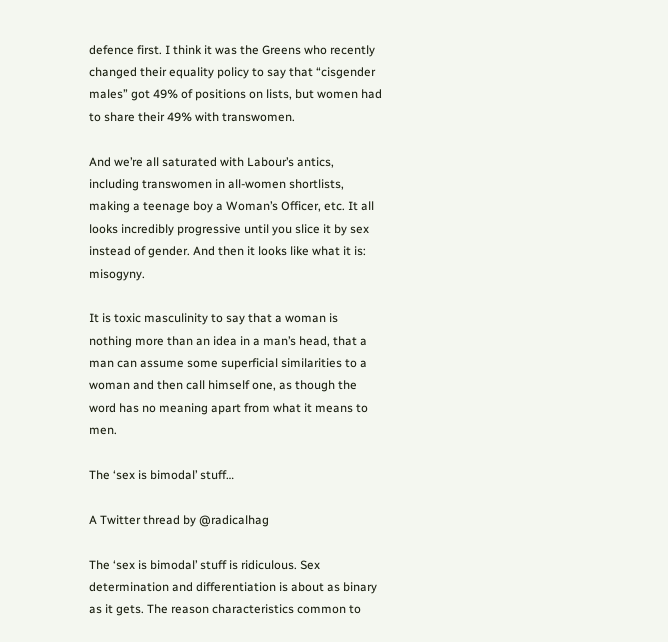defence first. I think it was the Greens who recently changed their equality policy to say that “cisgender males” got 49% of positions on lists, but women had to share their 49% with transwomen.

And we’re all saturated with Labour’s antics, including transwomen in all-women shortlists, making a teenage boy a Woman’s Officer, etc. It all looks incredibly progressive until you slice it by sex instead of gender. And then it looks like what it is: misogyny.

It is toxic masculinity to say that a woman is nothing more than an idea in a man’s head, that a man can assume some superficial similarities to a woman and then call himself one, as though the word has no meaning apart from what it means to men.

The ‘sex is bimodal’ stuff…

A Twitter thread by @radicalhag

The ‘sex is bimodal’ stuff is ridiculous. Sex determination and differentiation is about as binary as it gets. The reason characteristics common to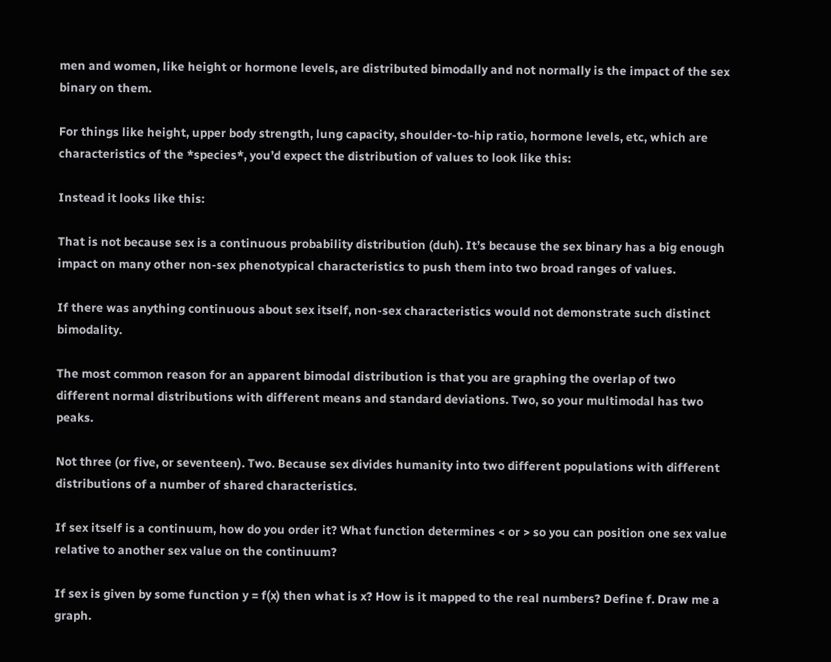men and women, like height or hormone levels, are distributed bimodally and not normally is the impact of the sex binary on them.

For things like height, upper body strength, lung capacity, shoulder-to-hip ratio, hormone levels, etc, which are characteristics of the *species*, you’d expect the distribution of values to look like this:

Instead it looks like this:

That is not because sex is a continuous probability distribution (duh). It’s because the sex binary has a big enough impact on many other non-sex phenotypical characteristics to push them into two broad ranges of values.

If there was anything continuous about sex itself, non-sex characteristics would not demonstrate such distinct bimodality.

The most common reason for an apparent bimodal distribution is that you are graphing the overlap of two different normal distributions with different means and standard deviations. Two, so your multimodal has two peaks.

Not three (or five, or seventeen). Two. Because sex divides humanity into two different populations with different distributions of a number of shared characteristics.

If sex itself is a continuum, how do you order it? What function determines < or > so you can position one sex value relative to another sex value on the continuum?

If sex is given by some function y = f(x) then what is x? How is it mapped to the real numbers? Define f. Draw me a graph.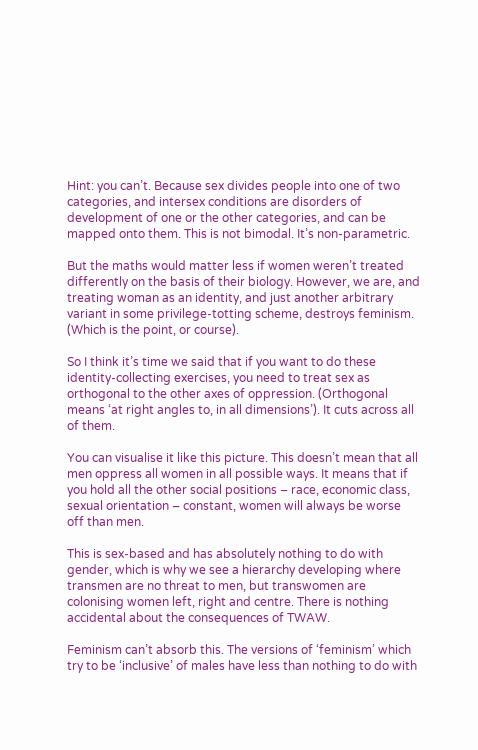Hint: you can’t. Because sex divides people into one of two categories, and intersex conditions are disorders of development of one or the other categories, and can be mapped onto them. This is not bimodal. It’s non-parametric.

But the maths would matter less if women weren’t treated differently on the basis of their biology. However, we are, and treating woman as an identity, and just another arbitrary variant in some privilege-totting scheme, destroys feminism. (Which is the point, or course).

So I think it’s time we said that if you want to do these identity-collecting exercises, you need to treat sex as orthogonal to the other axes of oppression. (Orthogonal means ‘at right angles to, in all dimensions’). It cuts across all of them.

You can visualise it like this picture. This doesn’t mean that all men oppress all women in all possible ways. It means that if you hold all the other social positions – race, economic class, sexual orientation – constant, women will always be worse off than men.

This is sex-based and has absolutely nothing to do with gender, which is why we see a hierarchy developing where transmen are no threat to men, but transwomen are colonising women left, right and centre. There is nothing accidental about the consequences of TWAW.

Feminism can’t absorb this. The versions of ‘feminism’ which try to be ‘inclusive’ of males have less than nothing to do with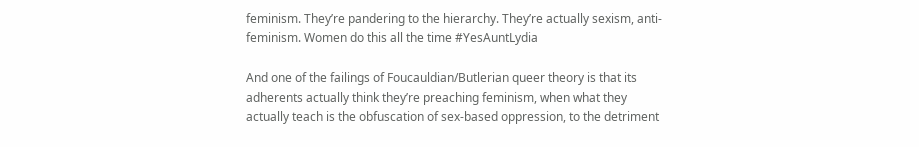feminism. They’re pandering to the hierarchy. They’re actually sexism, anti-feminism. Women do this all the time #YesAuntLydia

And one of the failings of Foucauldian/Butlerian queer theory is that its adherents actually think they’re preaching feminism, when what they actually teach is the obfuscation of sex-based oppression, to the detriment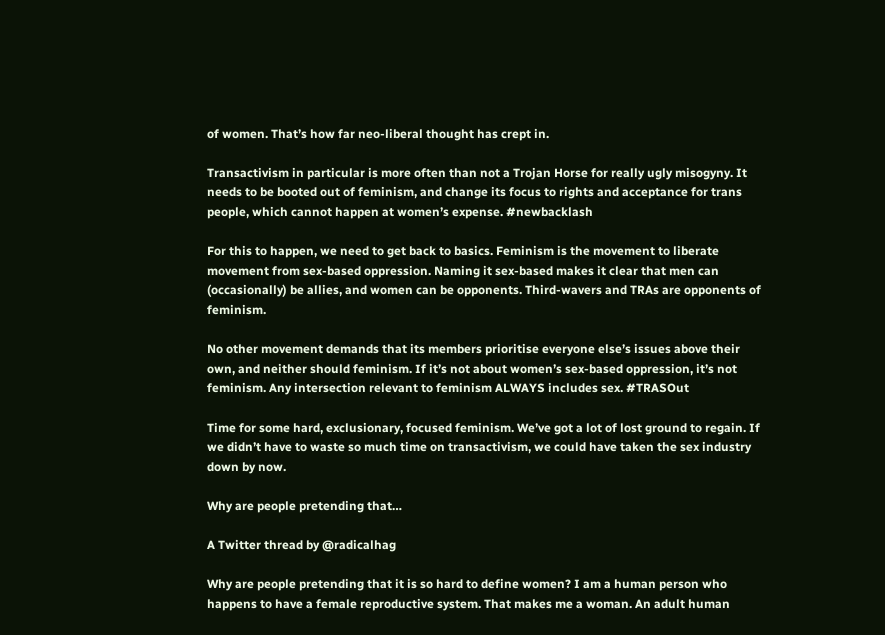of women. That’s how far neo-liberal thought has crept in.

Transactivism in particular is more often than not a Trojan Horse for really ugly misogyny. It needs to be booted out of feminism, and change its focus to rights and acceptance for trans people, which cannot happen at women’s expense. #newbacklash

For this to happen, we need to get back to basics. Feminism is the movement to liberate movement from sex-based oppression. Naming it sex-based makes it clear that men can (occasionally) be allies, and women can be opponents. Third-wavers and TRAs are opponents of feminism.

No other movement demands that its members prioritise everyone else’s issues above their own, and neither should feminism. If it’s not about women’s sex-based oppression, it’s not feminism. Any intersection relevant to feminism ALWAYS includes sex. #TRASOut

Time for some hard, exclusionary, focused feminism. We’ve got a lot of lost ground to regain. If we didn’t have to waste so much time on transactivism, we could have taken the sex industry down by now.

Why are people pretending that…

A Twitter thread by @radicalhag

Why are people pretending that it is so hard to define women? I am a human person who happens to have a female reproductive system. That makes me a woman. An adult human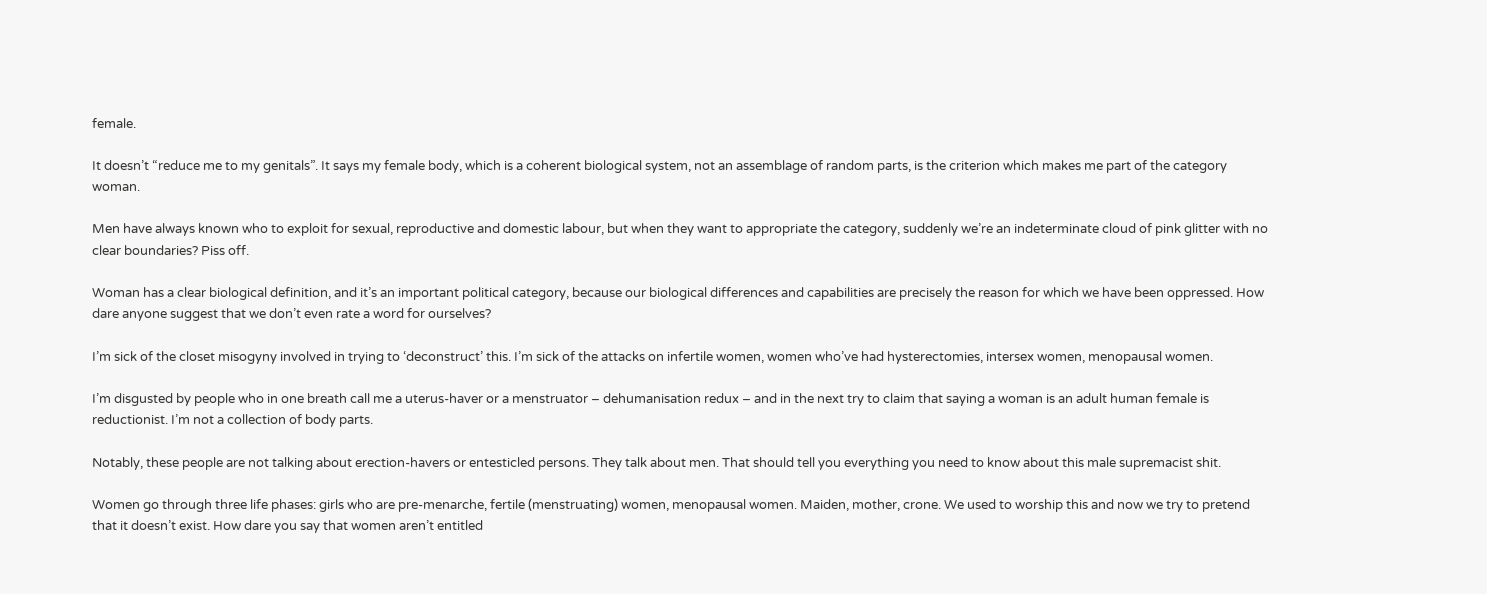female.

It doesn’t “reduce me to my genitals”. It says my female body, which is a coherent biological system, not an assemblage of random parts, is the criterion which makes me part of the category woman.

Men have always known who to exploit for sexual, reproductive and domestic labour, but when they want to appropriate the category, suddenly we’re an indeterminate cloud of pink glitter with no clear boundaries? Piss off.

Woman has a clear biological definition, and it’s an important political category, because our biological differences and capabilities are precisely the reason for which we have been oppressed. How dare anyone suggest that we don’t even rate a word for ourselves?

I’m sick of the closet misogyny involved in trying to ‘deconstruct’ this. I’m sick of the attacks on infertile women, women who’ve had hysterectomies, intersex women, menopausal women.

I’m disgusted by people who in one breath call me a uterus-haver or a menstruator – dehumanisation redux – and in the next try to claim that saying a woman is an adult human female is reductionist. I’m not a collection of body parts.

Notably, these people are not talking about erection-havers or entesticled persons. They talk about men. That should tell you everything you need to know about this male supremacist shit.

Women go through three life phases: girls who are pre-menarche, fertile (menstruating) women, menopausal women. Maiden, mother, crone. We used to worship this and now we try to pretend that it doesn’t exist. How dare you say that women aren’t entitled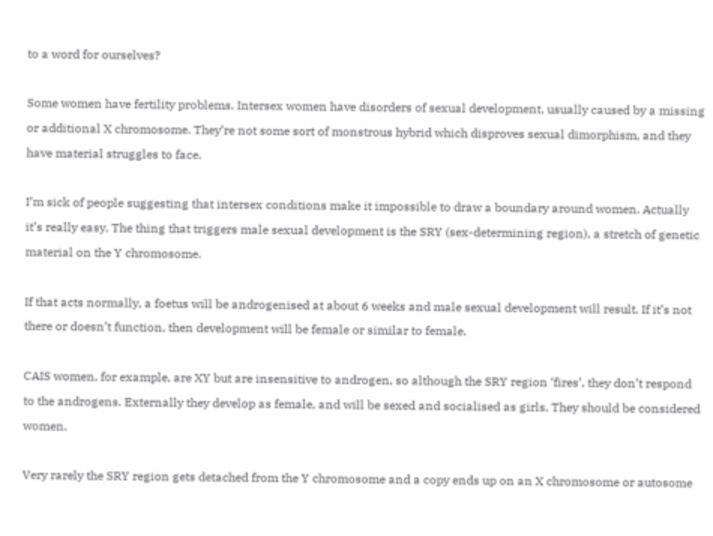to a word for ourselves?

Some women have fertility problems. Intersex women have disorders of sexual development, usually caused by a missing or additional X chromosome. They’re not some sort of monstrous hybrid which disproves sexual dimorphism, and they have material struggles to face.

I’m sick of people suggesting that intersex conditions make it impossible to draw a boundary around women. Actually it’s really easy. The thing that triggers male sexual development is the SRY (sex-determining region), a stretch of genetic material on the Y chromosome.

If that acts normally, a foetus will be androgenised at about 6 weeks and male sexual development will result. If it’s not there or doesn’t function, then development will be female or similar to female.

CAIS women, for example, are XY but are insensitive to androgen, so although the SRY region ‘fires’, they don’t respond to the androgens. Externally they develop as female, and will be sexed and socialised as girls. They should be considered women.

Very rarely the SRY region gets detached from the Y chromosome and a copy ends up on an X chromosome or autosome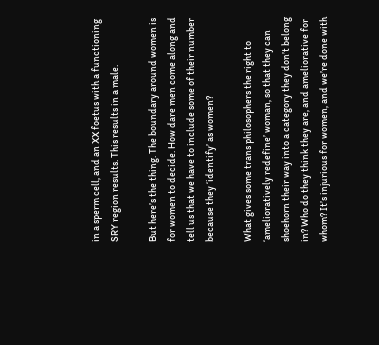in a sperm cell, and an XX foetus with a functioning SRY region results. This results in a male.

But here’s the thing. The boundary around women is for women to decide. How dare men come along and tell us that we have to include some of their number because they ‘identify’ as women?

What gives some trans philosophers the right to ‘amelioratively redefine’ woman, so that they can shoehorn their way into a category they don’t belong in? Who do they think they are, and ameliorative for whom? It’s injurious for women, and we’re done with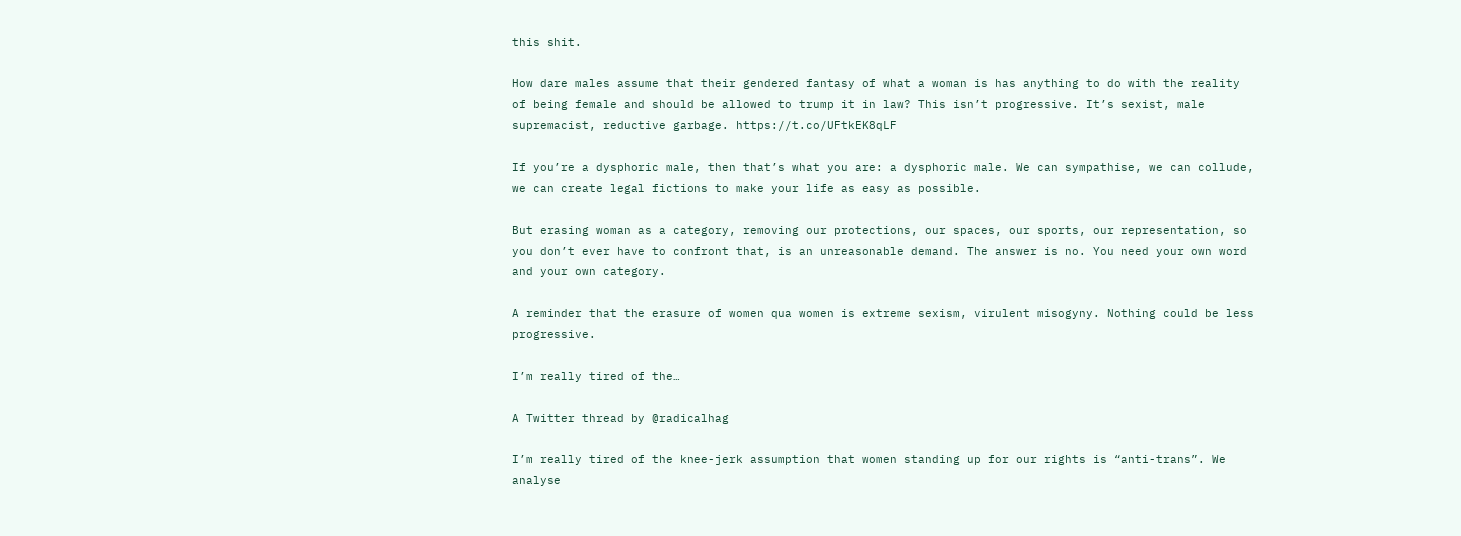this shit.

How dare males assume that their gendered fantasy of what a woman is has anything to do with the reality of being female and should be allowed to trump it in law? This isn’t progressive. It’s sexist, male supremacist, reductive garbage. https://t.co/UFtkEK8qLF

If you’re a dysphoric male, then that’s what you are: a dysphoric male. We can sympathise, we can collude, we can create legal fictions to make your life as easy as possible.

But erasing woman as a category, removing our protections, our spaces, our sports, our representation, so you don’t ever have to confront that, is an unreasonable demand. The answer is no. You need your own word and your own category.

A reminder that the erasure of women qua women is extreme sexism, virulent misogyny. Nothing could be less progressive.

I’m really tired of the…

A Twitter thread by @radicalhag

I’m really tired of the knee-jerk assumption that women standing up for our rights is “anti-trans”. We analyse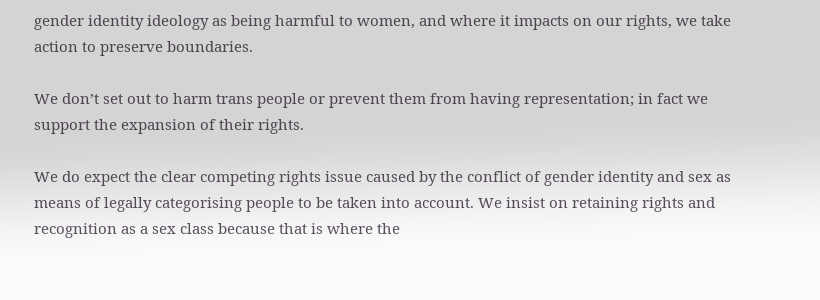gender identity ideology as being harmful to women, and where it impacts on our rights, we take action to preserve boundaries.

We don’t set out to harm trans people or prevent them from having representation; in fact we support the expansion of their rights.

We do expect the clear competing rights issue caused by the conflict of gender identity and sex as means of legally categorising people to be taken into account. We insist on retaining rights and recognition as a sex class because that is where the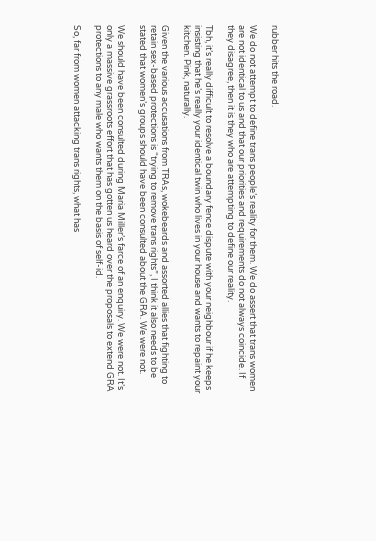rubber hits the road.

We do not attempt to define trans people’s reality for them. We do assert that trans women are not identical to us and that our priorities and requirements do not always coincide. If they disagree, then it is they who are attempting to define our reality.

Tbh, it’s really difficult to resolve a boundary fence dispute with your neighbour if he keeps insisting that he’s really your identical twin who lives in your house and wants to repaint your kitchen. Pink, naturally.

Given the various accusations from TRAs, wokebeards and assorted allies that fighting to retain sex-based protections is “trying to remove trans rights”, I think it also needs to be stated that women’s groups should have been consulted about the GRA. We were not.

We should have been consulted during Maria Miller’s farce of an enquiry. We were not. It’s only a massive grassroots effort that has gotten us heard over the proposals to extend GRA protections to any male who wants them on the basis of self-id.

So, far from women attacking trans rights, what has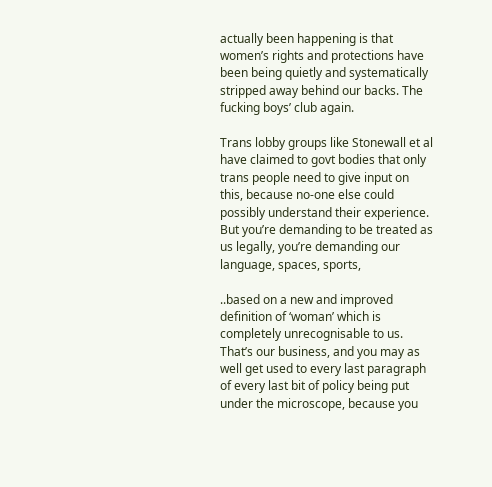actually been happening is that women’s rights and protections have been being quietly and systematically stripped away behind our backs. The fucking boys’ club again.

Trans lobby groups like Stonewall et al have claimed to govt bodies that only trans people need to give input on this, because no-one else could possibly understand their experience. But you’re demanding to be treated as us legally, you’re demanding our language, spaces, sports,

..based on a new and improved definition of ‘woman’ which is completely unrecognisable to us. That’s our business, and you may as well get used to every last paragraph of every last bit of policy being put under the microscope, because you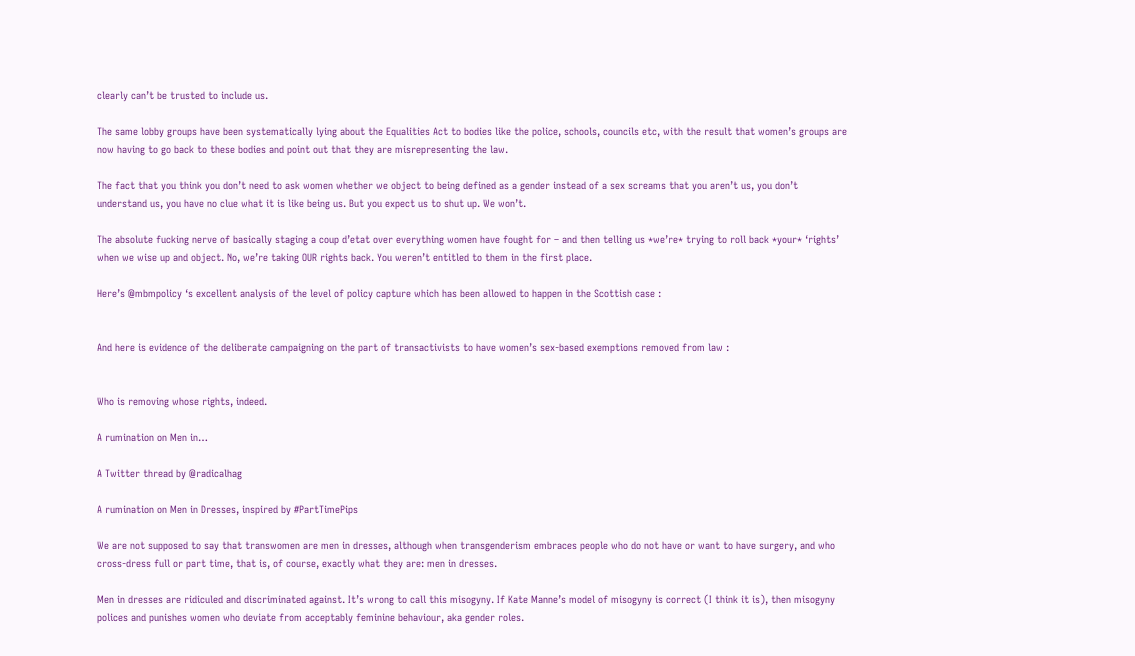clearly can’t be trusted to include us.

The same lobby groups have been systematically lying about the Equalities Act to bodies like the police, schools, councils etc, with the result that women’s groups are now having to go back to these bodies and point out that they are misrepresenting the law.

The fact that you think you don’t need to ask women whether we object to being defined as a gender instead of a sex screams that you aren’t us, you don’t understand us, you have no clue what it is like being us. But you expect us to shut up. We won’t.

The absolute fucking nerve of basically staging a coup d’etat over everything women have fought for – and then telling us *we’re* trying to roll back *your* ‘rights’ when we wise up and object. No, we’re taking OUR rights back. You weren’t entitled to them in the first place.

Here’s @mbmpolicy ‘s excellent analysis of the level of policy capture which has been allowed to happen in the Scottish case :


And here is evidence of the deliberate campaigning on the part of transactivists to have women’s sex-based exemptions removed from law :


Who is removing whose rights, indeed.

A rumination on Men in…

A Twitter thread by @radicalhag

A rumination on Men in Dresses, inspired by #PartTimePips

We are not supposed to say that transwomen are men in dresses, although when transgenderism embraces people who do not have or want to have surgery, and who cross-dress full or part time, that is, of course, exactly what they are: men in dresses.

Men in dresses are ridiculed and discriminated against. It’s wrong to call this misogyny. If Kate Manne’s model of misogyny is correct (I think it is), then misogyny polices and punishes women who deviate from acceptably feminine behaviour, aka gender roles.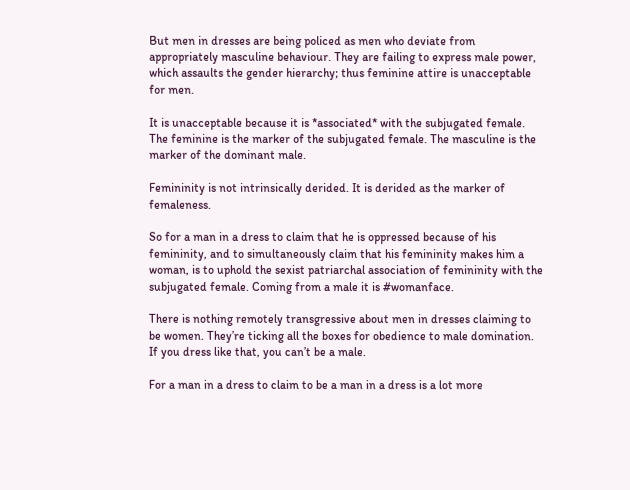But men in dresses are being policed as men who deviate from appropriately masculine behaviour. They are failing to express male power, which assaults the gender hierarchy; thus feminine attire is unacceptable for men.

It is unacceptable because it is *associated* with the subjugated female. The feminine is the marker of the subjugated female. The masculine is the marker of the dominant male.

Femininity is not intrinsically derided. It is derided as the marker of femaleness.

So for a man in a dress to claim that he is oppressed because of his femininity, and to simultaneously claim that his femininity makes him a woman, is to uphold the sexist patriarchal association of femininity with the subjugated female. Coming from a male it is #womanface.

There is nothing remotely transgressive about men in dresses claiming to be women. They’re ticking all the boxes for obedience to male domination. If you dress like that, you can’t be a male.

For a man in a dress to claim to be a man in a dress is a lot more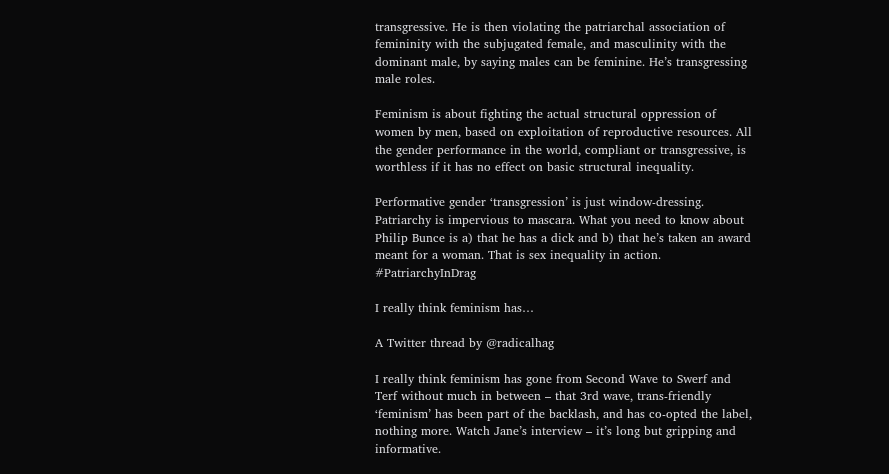transgressive. He is then violating the patriarchal association of femininity with the subjugated female, and masculinity with the dominant male, by saying males can be feminine. He’s transgressing male roles.

Feminism is about fighting the actual structural oppression of women by men, based on exploitation of reproductive resources. All the gender performance in the world, compliant or transgressive, is worthless if it has no effect on basic structural inequality.

Performative gender ‘transgression’ is just window-dressing. Patriarchy is impervious to mascara. What you need to know about Philip Bunce is a) that he has a dick and b) that he’s taken an award meant for a woman. That is sex inequality in action. #PatriarchyInDrag

I really think feminism has…

A Twitter thread by @radicalhag

I really think feminism has gone from Second Wave to Swerf and Terf without much in between – that 3rd wave, trans-friendly ‘feminism’ has been part of the backlash, and has co-opted the label, nothing more. Watch Jane’s interview – it’s long but gripping and informative.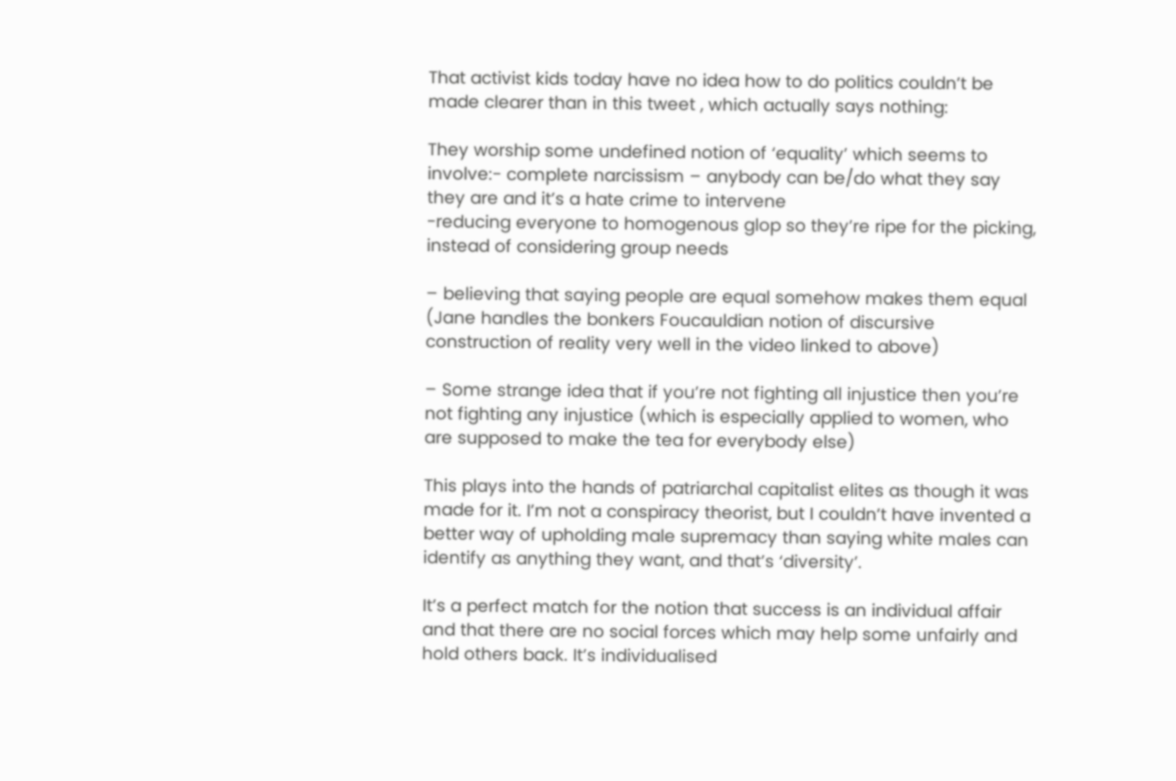That activist kids today have no idea how to do politics couldn’t be made clearer than in this tweet , which actually says nothing:

They worship some undefined notion of ‘equality’ which seems to involve:- complete narcissism – anybody can be/do what they say they are and it’s a hate crime to intervene
-reducing everyone to homogenous glop so they’re ripe for the picking, instead of considering group needs

– believing that saying people are equal somehow makes them equal (Jane handles the bonkers Foucauldian notion of discursive construction of reality very well in the video linked to above)

– Some strange idea that if you’re not fighting all injustice then you’re not fighting any injustice (which is especially applied to women, who are supposed to make the tea for everybody else)

This plays into the hands of patriarchal capitalist elites as though it was made for it. I’m not a conspiracy theorist, but I couldn’t have invented a better way of upholding male supremacy than saying white males can identify as anything they want, and that’s ‘diversity’.

It’s a perfect match for the notion that success is an individual affair and that there are no social forces which may help some unfairly and hold others back. It’s individualised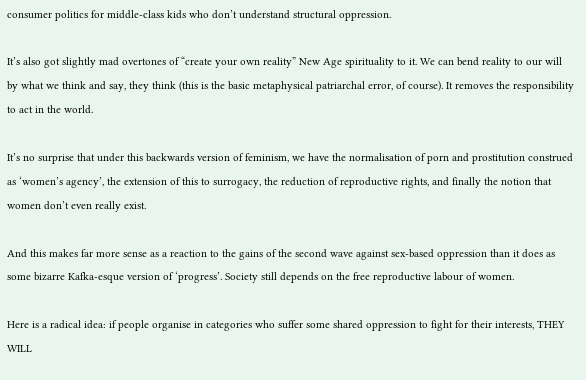consumer politics for middle-class kids who don’t understand structural oppression.

It’s also got slightly mad overtones of “create your own reality” New Age spirituality to it. We can bend reality to our will by what we think and say, they think (this is the basic metaphysical patriarchal error, of course). It removes the responsibility to act in the world.

It’s no surprise that under this backwards version of feminism, we have the normalisation of porn and prostitution construed as ‘women’s agency’, the extension of this to surrogacy, the reduction of reproductive rights, and finally the notion that women don’t even really exist.

And this makes far more sense as a reaction to the gains of the second wave against sex-based oppression than it does as some bizarre Kafka-esque version of ‘progress’. Society still depends on the free reproductive labour of women.

Here is a radical idea: if people organise in categories who suffer some shared oppression to fight for their interests, THEY WILL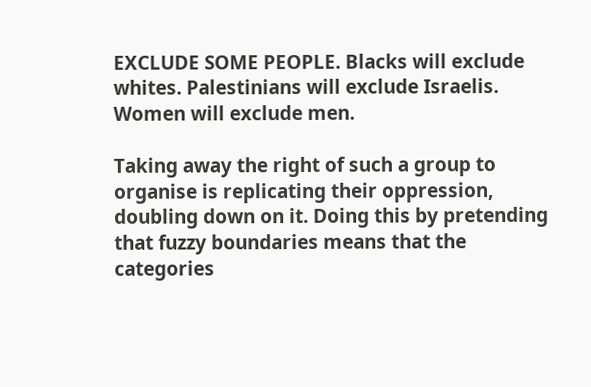EXCLUDE SOME PEOPLE. Blacks will exclude whites. Palestinians will exclude Israelis. Women will exclude men.

Taking away the right of such a group to organise is replicating their oppression, doubling down on it. Doing this by pretending that fuzzy boundaries means that the categories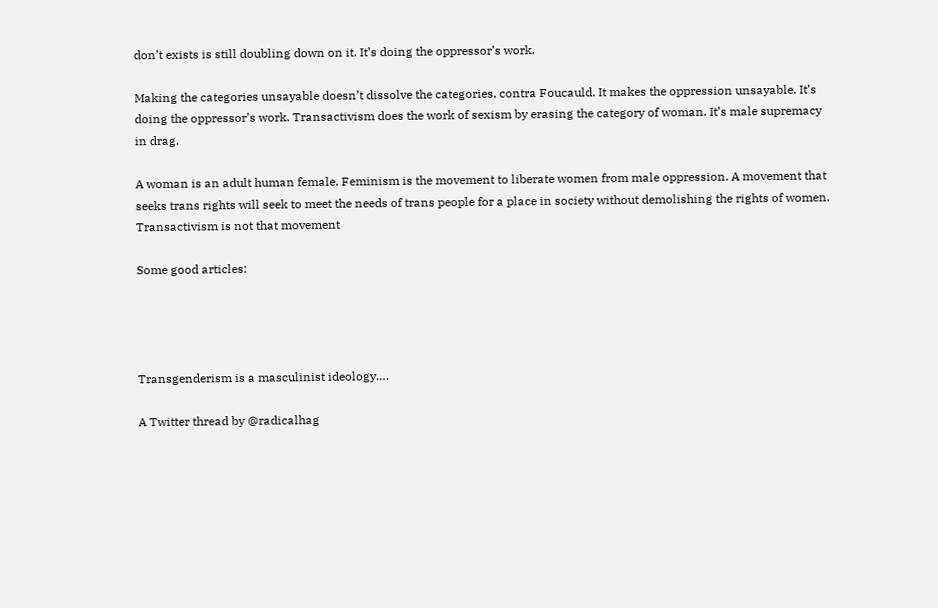don’t exists is still doubling down on it. It’s doing the oppressor’s work.

Making the categories unsayable doesn’t dissolve the categories, contra Foucauld. It makes the oppression unsayable. It’s doing the oppressor’s work. Transactivism does the work of sexism by erasing the category of woman. It’s male supremacy in drag.

A woman is an adult human female. Feminism is the movement to liberate women from male oppression. A movement that seeks trans rights will seek to meet the needs of trans people for a place in society without demolishing the rights of women. Transactivism is not that movement

Some good articles:




Transgenderism is a masculinist ideology….

A Twitter thread by @radicalhag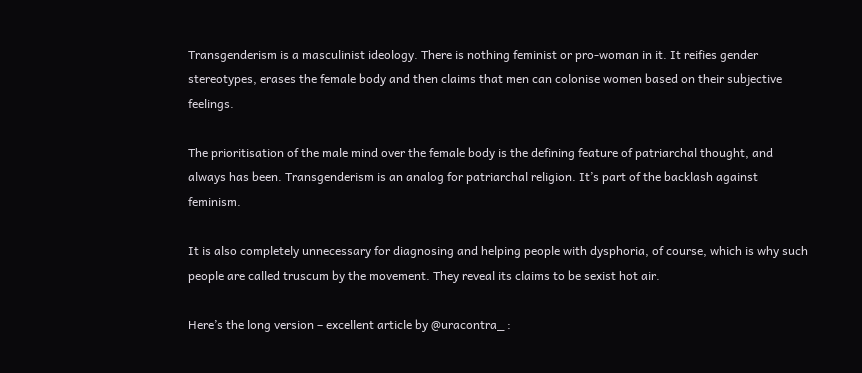Transgenderism is a masculinist ideology. There is nothing feminist or pro-woman in it. It reifies gender stereotypes, erases the female body and then claims that men can colonise women based on their subjective feelings.

The prioritisation of the male mind over the female body is the defining feature of patriarchal thought, and always has been. Transgenderism is an analog for patriarchal religion. It’s part of the backlash against feminism.

It is also completely unnecessary for diagnosing and helping people with dysphoria, of course, which is why such people are called truscum by the movement. They reveal its claims to be sexist hot air.

Here’s the long version – excellent article by @uracontra_ :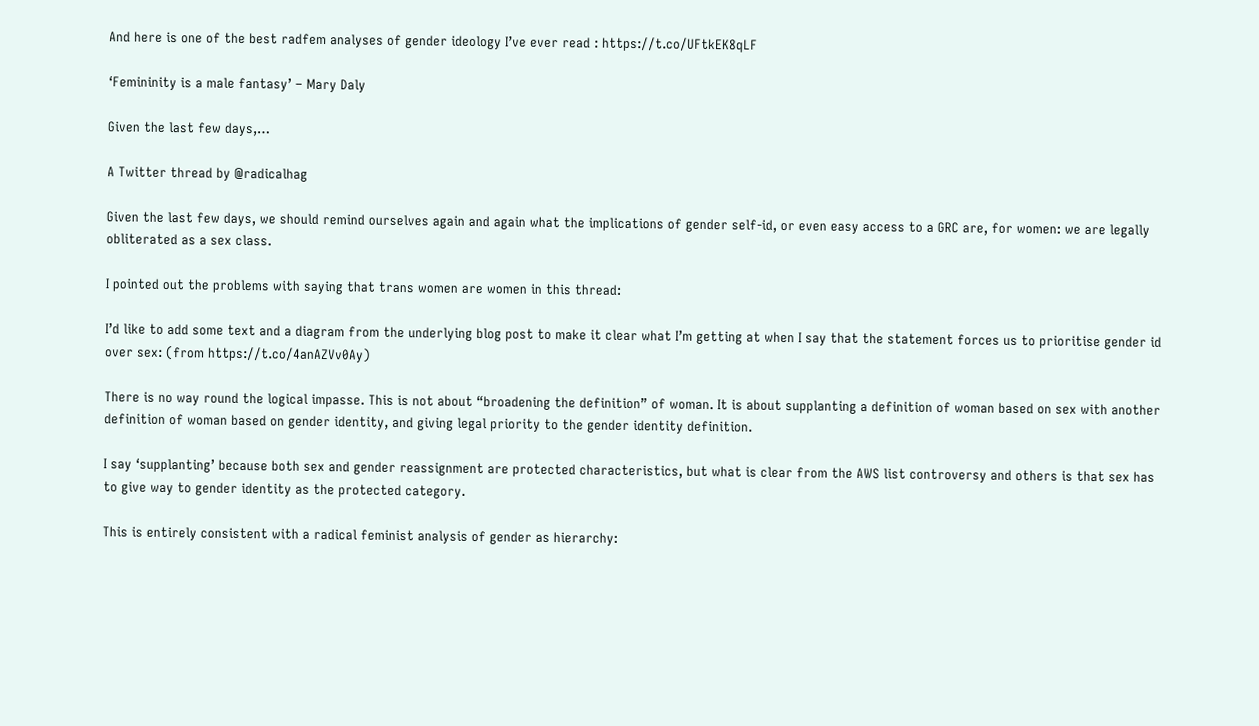And here is one of the best radfem analyses of gender ideology I’ve ever read : https://t.co/UFtkEK8qLF

‘Femininity is a male fantasy’ – Mary Daly

Given the last few days,…

A Twitter thread by @radicalhag

Given the last few days, we should remind ourselves again and again what the implications of gender self-id, or even easy access to a GRC are, for women: we are legally obliterated as a sex class.

I pointed out the problems with saying that trans women are women in this thread:

I’d like to add some text and a diagram from the underlying blog post to make it clear what I’m getting at when I say that the statement forces us to prioritise gender id over sex: (from https://t.co/4anAZVv0Ay)

There is no way round the logical impasse. This is not about “broadening the definition” of woman. It is about supplanting a definition of woman based on sex with another definition of woman based on gender identity, and giving legal priority to the gender identity definition.

I say ‘supplanting’ because both sex and gender reassignment are protected characteristics, but what is clear from the AWS list controversy and others is that sex has to give way to gender identity as the protected category.

This is entirely consistent with a radical feminist analysis of gender as hierarchy: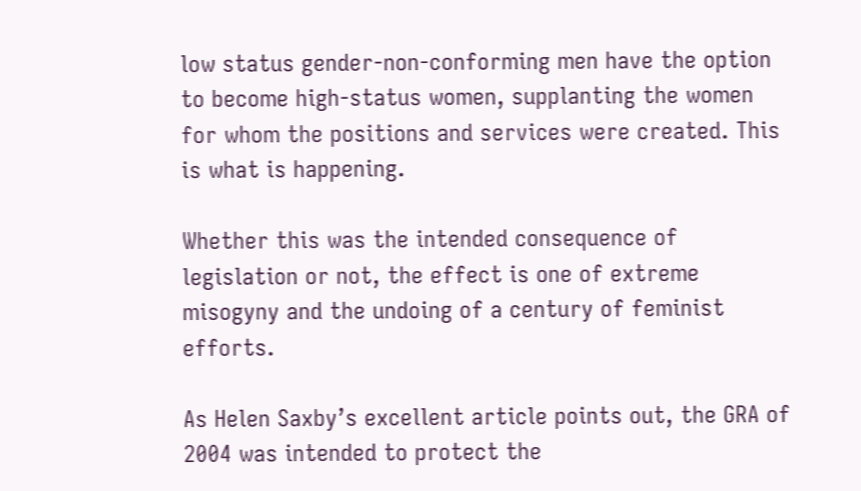low status gender-non-conforming men have the option to become high-status women, supplanting the women for whom the positions and services were created. This is what is happening.

Whether this was the intended consequence of legislation or not, the effect is one of extreme misogyny and the undoing of a century of feminist efforts.

As Helen Saxby’s excellent article points out, the GRA of 2004 was intended to protect the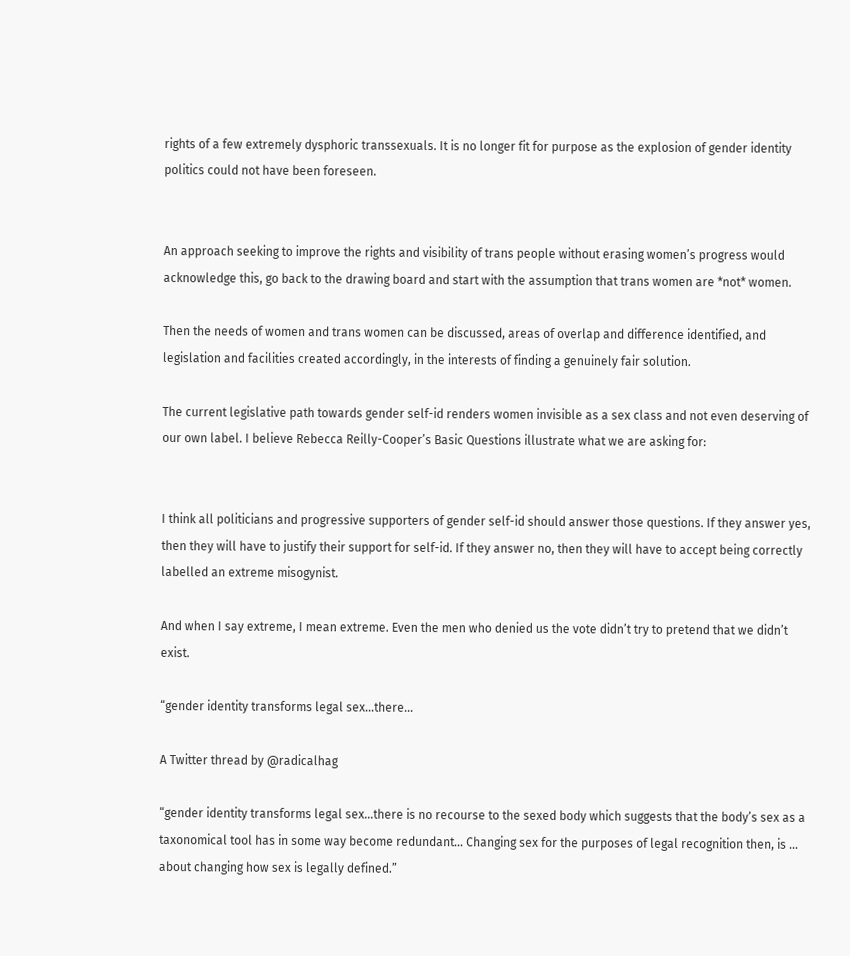rights of a few extremely dysphoric transsexuals. It is no longer fit for purpose as the explosion of gender identity politics could not have been foreseen.


An approach seeking to improve the rights and visibility of trans people without erasing women’s progress would acknowledge this, go back to the drawing board and start with the assumption that trans women are *not* women.

Then the needs of women and trans women can be discussed, areas of overlap and difference identified, and legislation and facilities created accordingly, in the interests of finding a genuinely fair solution.

The current legislative path towards gender self-id renders women invisible as a sex class and not even deserving of our own label. I believe Rebecca Reilly-Cooper’s Basic Questions illustrate what we are asking for:


I think all politicians and progressive supporters of gender self-id should answer those questions. If they answer yes, then they will have to justify their support for self-id. If they answer no, then they will have to accept being correctly labelled an extreme misogynist.

And when I say extreme, I mean extreme. Even the men who denied us the vote didn’t try to pretend that we didn’t exist.

“gender identity transforms legal sex…there…

A Twitter thread by @radicalhag

“gender identity transforms legal sex…there is no recourse to the sexed body which suggests that the body’s sex as a taxonomical tool has in some way become redundant… Changing sex for the purposes of legal recognition then, is … about changing how sex is legally defined.”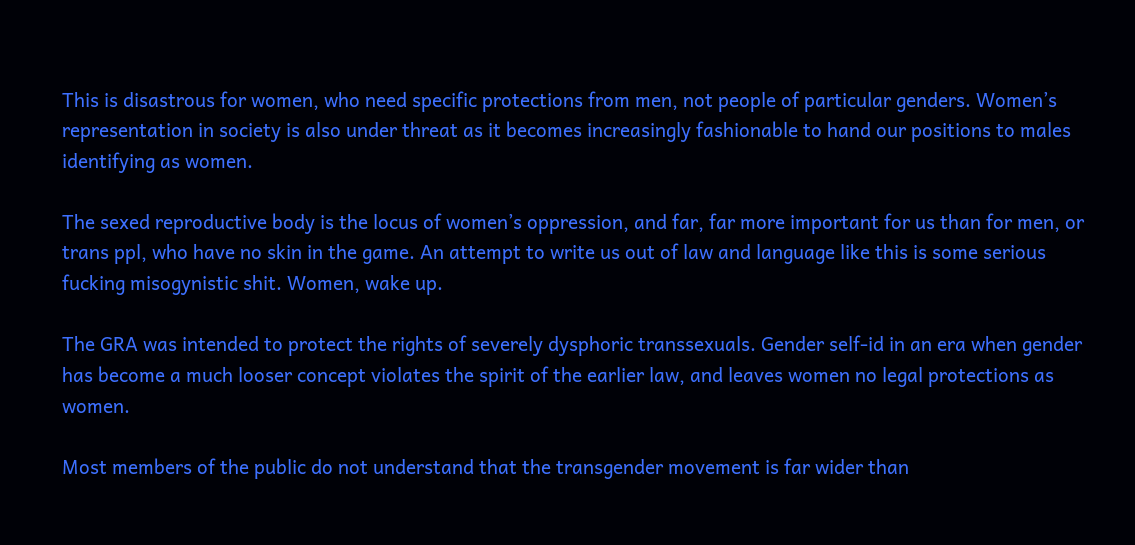This is disastrous for women, who need specific protections from men, not people of particular genders. Women’s representation in society is also under threat as it becomes increasingly fashionable to hand our positions to males identifying as women.

The sexed reproductive body is the locus of women’s oppression, and far, far more important for us than for men, or trans ppl, who have no skin in the game. An attempt to write us out of law and language like this is some serious fucking misogynistic shit. Women, wake up.

The GRA was intended to protect the rights of severely dysphoric transsexuals. Gender self-id in an era when gender has become a much looser concept violates the spirit of the earlier law, and leaves women no legal protections as women.

Most members of the public do not understand that the transgender movement is far wider than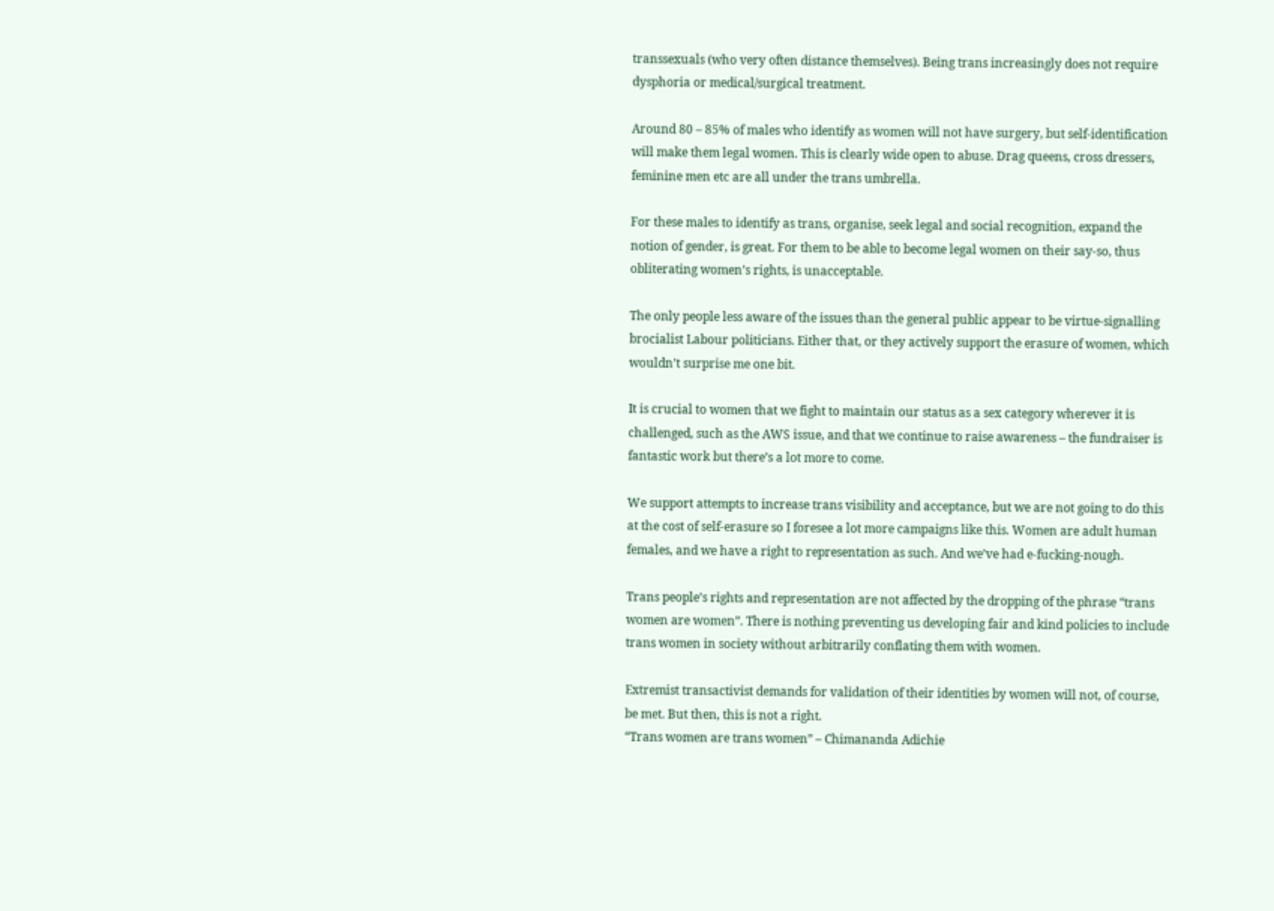transsexuals (who very often distance themselves). Being trans increasingly does not require dysphoria or medical/surgical treatment.

Around 80 – 85% of males who identify as women will not have surgery, but self-identification will make them legal women. This is clearly wide open to abuse. Drag queens, cross dressers, feminine men etc are all under the trans umbrella.

For these males to identify as trans, organise, seek legal and social recognition, expand the notion of gender, is great. For them to be able to become legal women on their say-so, thus obliterating women’s rights, is unacceptable.

The only people less aware of the issues than the general public appear to be virtue-signalling brocialist Labour politicians. Either that, or they actively support the erasure of women, which wouldn’t surprise me one bit.

It is crucial to women that we fight to maintain our status as a sex category wherever it is challenged, such as the AWS issue, and that we continue to raise awareness – the fundraiser is fantastic work but there’s a lot more to come.

We support attempts to increase trans visibility and acceptance, but we are not going to do this at the cost of self-erasure so I foresee a lot more campaigns like this. Women are adult human females, and we have a right to representation as such. And we’ve had e-fucking-nough.

Trans people’s rights and representation are not affected by the dropping of the phrase “trans women are women”. There is nothing preventing us developing fair and kind policies to include trans women in society without arbitrarily conflating them with women.

Extremist transactivist demands for validation of their identities by women will not, of course, be met. But then, this is not a right.
“Trans women are trans women” – Chimananda Adichie